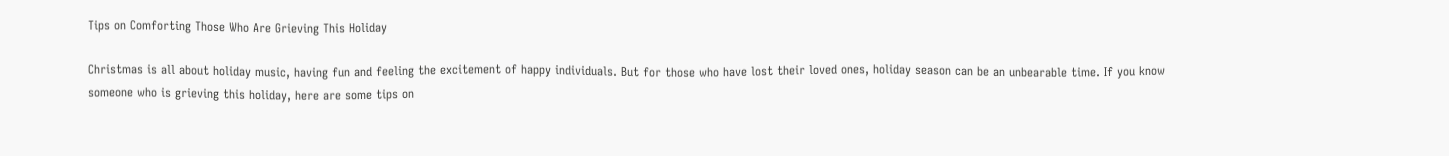Tips on Comforting Those Who Are Grieving This Holiday

Christmas is all about holiday music, having fun and feeling the excitement of happy individuals. But for those who have lost their loved ones, holiday season can be an unbearable time. If you know someone who is grieving this holiday, here are some tips on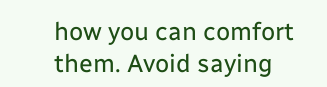how you can comfort them. Avoid saying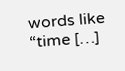words like “time […]